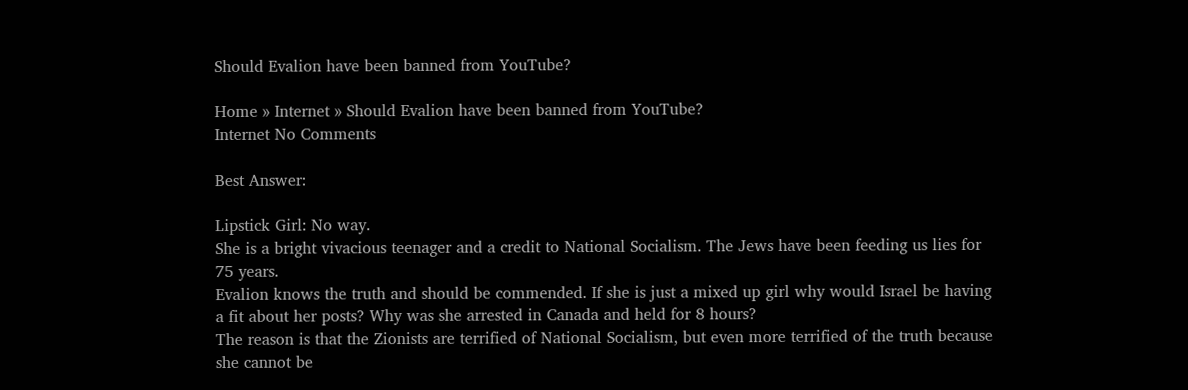Should Evalion have been banned from YouTube?

Home » Internet » Should Evalion have been banned from YouTube?
Internet No Comments

Best Answer:

Lipstick Girl: No way.
She is a bright vivacious teenager and a credit to National Socialism. The Jews have been feeding us lies for 75 years.
Evalion knows the truth and should be commended. If she is just a mixed up girl why would Israel be having a fit about her posts? Why was she arrested in Canada and held for 8 hours?
The reason is that the Zionists are terrified of National Socialism, but even more terrified of the truth because she cannot be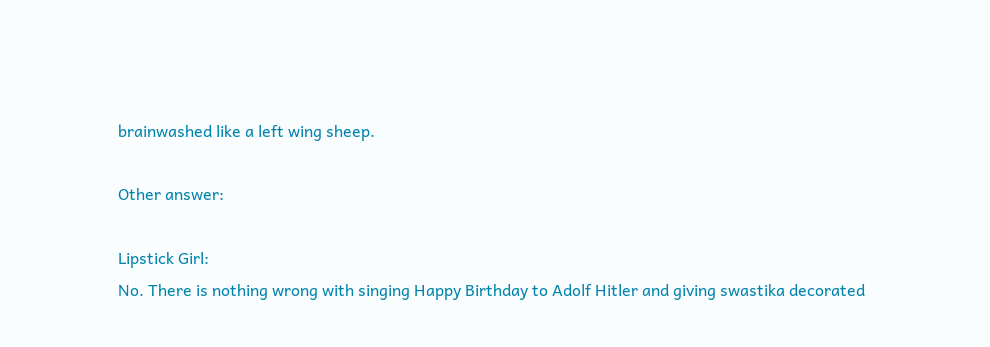brainwashed like a left wing sheep.

Other answer:

Lipstick Girl:
No. There is nothing wrong with singing Happy Birthday to Adolf Hitler and giving swastika decorated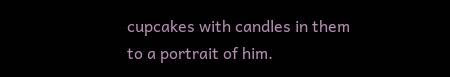cupcakes with candles in them to a portrait of him.